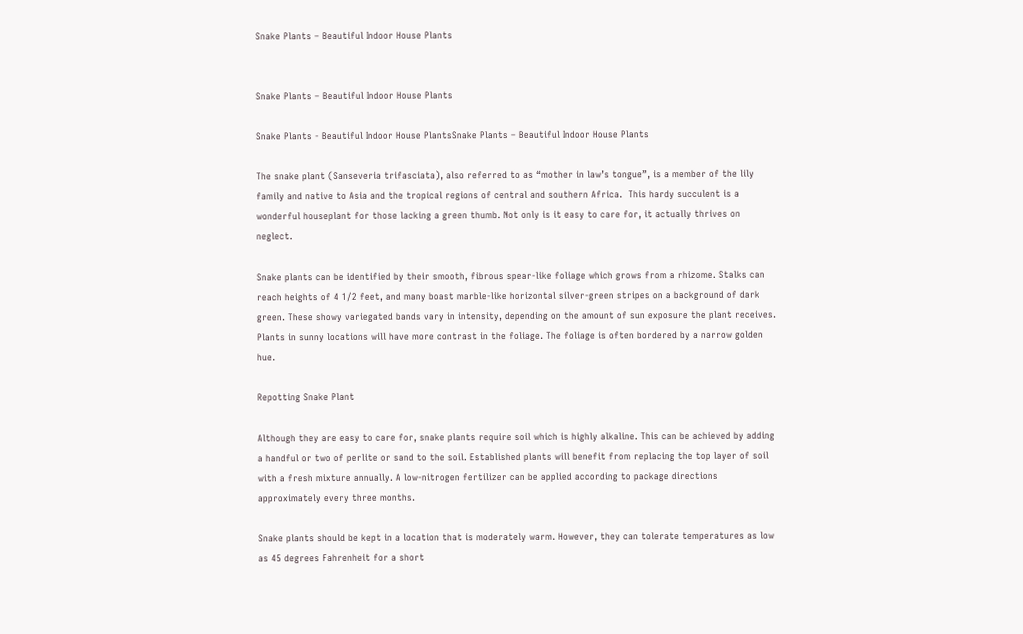Snake Plants – Beautiful Indoor House Plants


Snake Plants – Beautiful Indoor House Plants

Snake Plants - Beautiful Indoor House PlantsSnake Plants – Beautiful Indoor House Plants

The snake plant (Sanseveria trifasciata), also referred to as “mother in law’s tongue”, is a member of the lily family and native to Asia and the tropical regions of central and southern Africa.  This hardy succulent is a wonderful houseplant for those lacking a green thumb. Not only is it easy to care for, it actually thrives on neglect.

Snake plants can be identified by their smooth, fibrous spear-like foliage which grows from a rhizome. Stalks can reach heights of 4 1/2 feet, and many boast marble-like horizontal silver-green stripes on a background of dark green. These showy variegated bands vary in intensity, depending on the amount of sun exposure the plant receives. Plants in sunny locations will have more contrast in the foliage. The foliage is often bordered by a narrow golden hue.

Repotting Snake Plant

Although they are easy to care for, snake plants require soil which is highly alkaline. This can be achieved by adding a handful or two of perlite or sand to the soil. Established plants will benefit from replacing the top layer of soil with a fresh mixture annually. A low-nitrogen fertilizer can be applied according to package directions approximately every three months.

Snake plants should be kept in a location that is moderately warm. However, they can tolerate temperatures as low as 45 degrees Fahrenheit for a short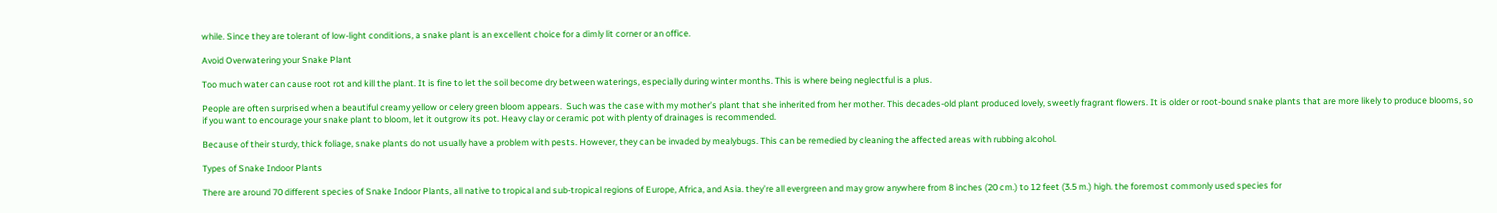while. Since they are tolerant of low-light conditions, a snake plant is an excellent choice for a dimly lit corner or an office.

Avoid Overwatering your Snake Plant

Too much water can cause root rot and kill the plant. It is fine to let the soil become dry between waterings, especially during winter months. This is where being neglectful is a plus.

People are often surprised when a beautiful creamy yellow or celery green bloom appears.  Such was the case with my mother’s plant that she inherited from her mother. This decades-old plant produced lovely, sweetly fragrant flowers. It is older or root-bound snake plants that are more likely to produce blooms, so if you want to encourage your snake plant to bloom, let it outgrow its pot. Heavy clay or ceramic pot with plenty of drainages is recommended.

Because of their sturdy, thick foliage, snake plants do not usually have a problem with pests. However, they can be invaded by mealybugs. This can be remedied by cleaning the affected areas with rubbing alcohol.

Types of Snake Indoor Plants

There are around 70 different species of Snake Indoor Plants, all native to tropical and sub-tropical regions of Europe, Africa, and Asia. they’re all evergreen and may grow anywhere from 8 inches (20 cm.) to 12 feet (3.5 m.) high. the foremost commonly used species for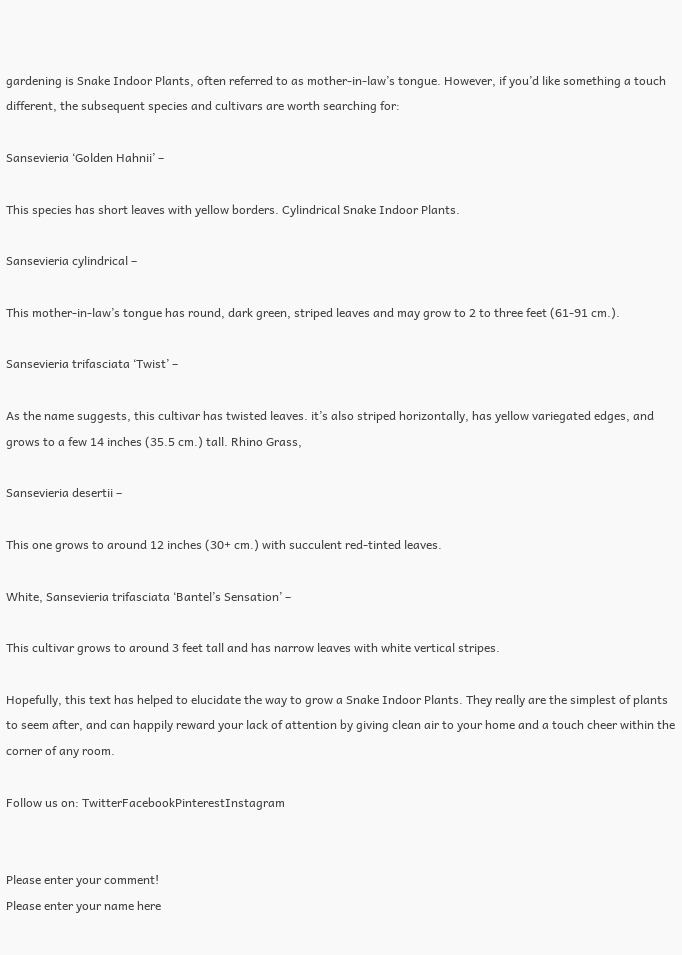gardening is Snake Indoor Plants, often referred to as mother-in-law’s tongue. However, if you’d like something a touch different, the subsequent species and cultivars are worth searching for:

Sansevieria ‘Golden Hahnii’ –

This species has short leaves with yellow borders. Cylindrical Snake Indoor Plants.

Sansevieria cylindrical –

This mother-in-law’s tongue has round, dark green, striped leaves and may grow to 2 to three feet (61-91 cm.).

Sansevieria trifasciata ‘Twist’ –

As the name suggests, this cultivar has twisted leaves. it’s also striped horizontally, has yellow variegated edges, and grows to a few 14 inches (35.5 cm.) tall. Rhino Grass,

Sansevieria desertii –

This one grows to around 12 inches (30+ cm.) with succulent red-tinted leaves.

White, Sansevieria trifasciata ‘Bantel’s Sensation’ –

This cultivar grows to around 3 feet tall and has narrow leaves with white vertical stripes.

Hopefully, this text has helped to elucidate the way to grow a Snake Indoor Plants. They really are the simplest of plants to seem after, and can happily reward your lack of attention by giving clean air to your home and a touch cheer within the corner of any room.

Follow us on: TwitterFacebookPinterestInstagram


Please enter your comment!
Please enter your name here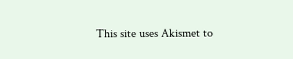This site uses Akismet to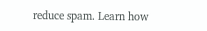reduce spam. Learn how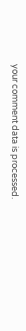your comment data is processed.